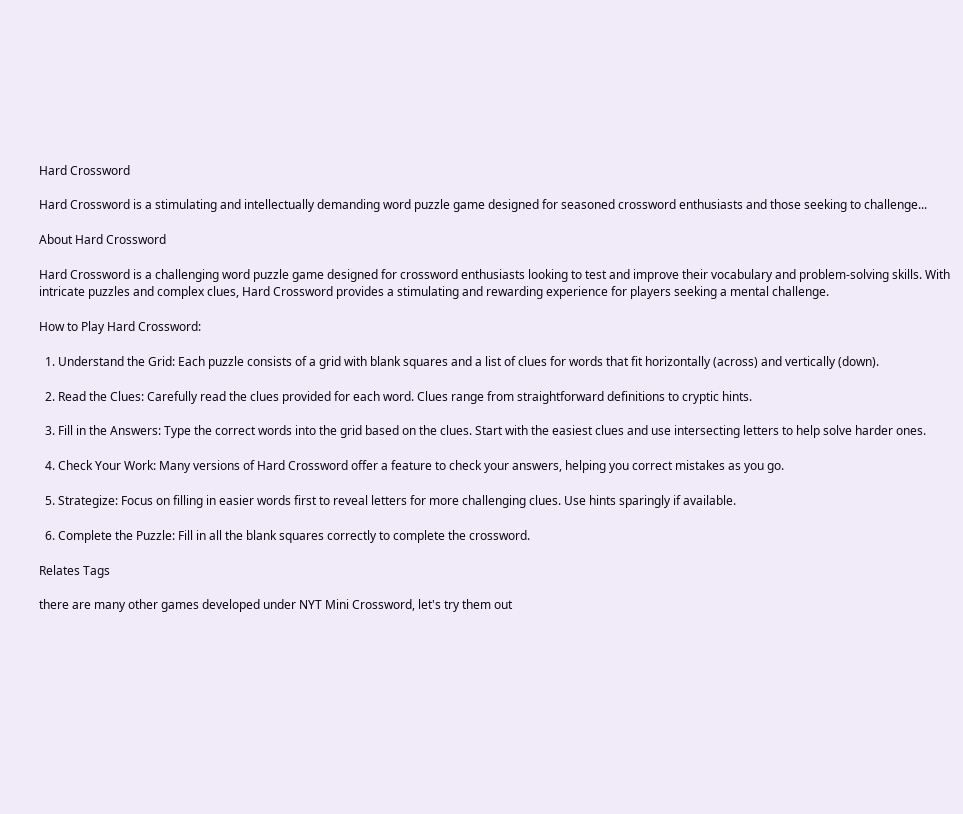Hard Crossword

Hard Crossword is a stimulating and intellectually demanding word puzzle game designed for seasoned crossword enthusiasts and those seeking to challenge...

About Hard Crossword

Hard Crossword is a challenging word puzzle game designed for crossword enthusiasts looking to test and improve their vocabulary and problem-solving skills. With intricate puzzles and complex clues, Hard Crossword provides a stimulating and rewarding experience for players seeking a mental challenge.

How to Play Hard Crossword:

  1. Understand the Grid: Each puzzle consists of a grid with blank squares and a list of clues for words that fit horizontally (across) and vertically (down).

  2. Read the Clues: Carefully read the clues provided for each word. Clues range from straightforward definitions to cryptic hints.

  3. Fill in the Answers: Type the correct words into the grid based on the clues. Start with the easiest clues and use intersecting letters to help solve harder ones.

  4. Check Your Work: Many versions of Hard Crossword offer a feature to check your answers, helping you correct mistakes as you go.

  5. Strategize: Focus on filling in easier words first to reveal letters for more challenging clues. Use hints sparingly if available.

  6. Complete the Puzzle: Fill in all the blank squares correctly to complete the crossword.

Relates Tags

there are many other games developed under NYT Mini Crossword, let's try them out